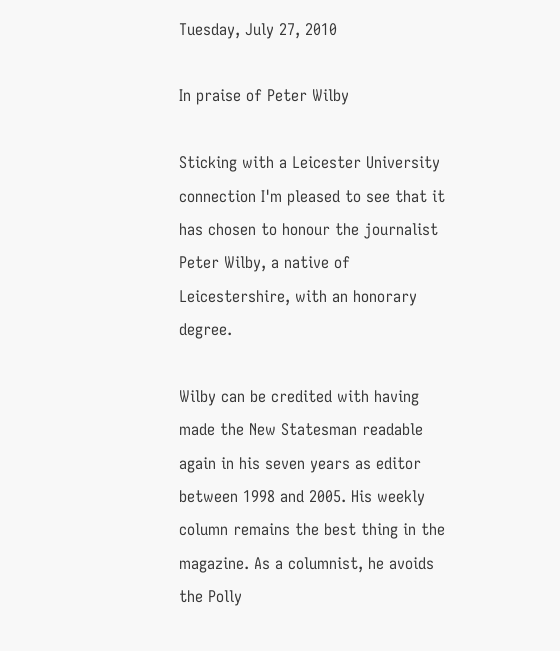Tuesday, July 27, 2010

In praise of Peter Wilby

Sticking with a Leicester University connection I'm pleased to see that it has chosen to honour the journalist Peter Wilby, a native of Leicestershire, with an honorary degree.

Wilby can be credited with having made the New Statesman readable again in his seven years as editor between 1998 and 2005. His weekly column remains the best thing in the magazine. As a columnist, he avoids the Polly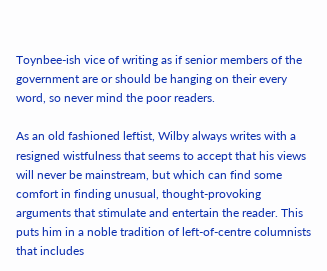Toynbee-ish vice of writing as if senior members of the government are or should be hanging on their every word, so never mind the poor readers.

As an old fashioned leftist, Wilby always writes with a resigned wistfulness that seems to accept that his views will never be mainstream, but which can find some comfort in finding unusual, thought-provoking arguments that stimulate and entertain the reader. This puts him in a noble tradition of left-of-centre columnists that includes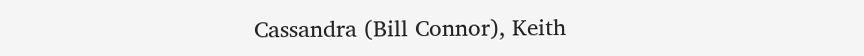Cassandra (Bill Connor), Keith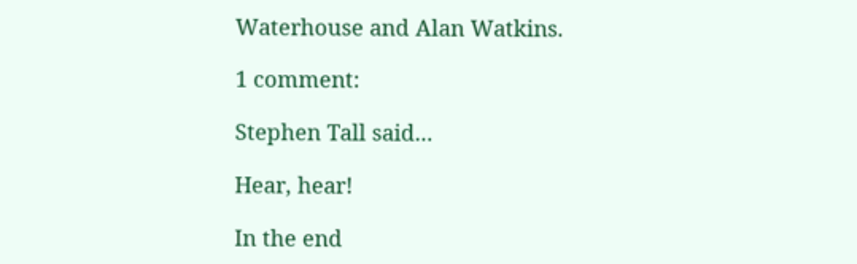Waterhouse and Alan Watkins.

1 comment:

Stephen Tall said...

Hear, hear!

In the end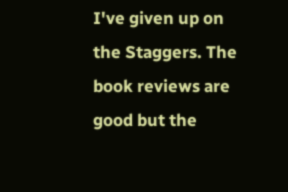I've given up on the Staggers. The book reviews are good but the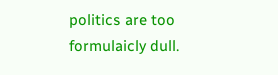politics are too formulaicly dull.